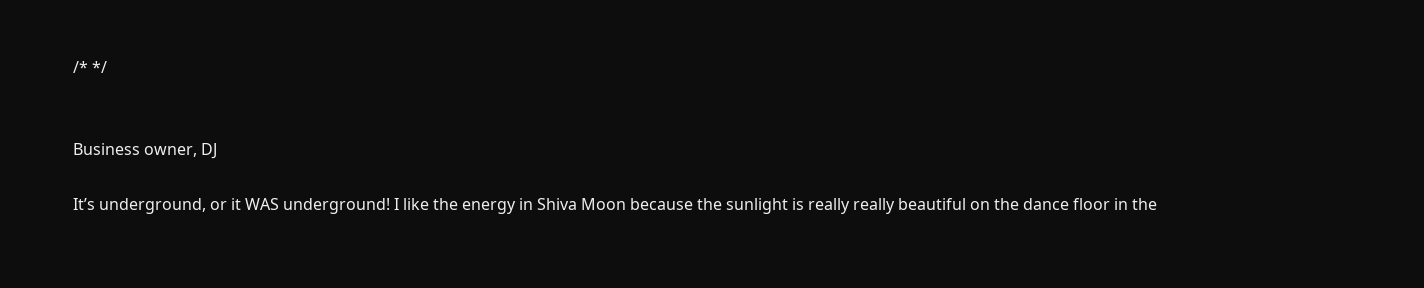/* */


Business owner, DJ

It’s underground, or it WAS underground! I like the energy in Shiva Moon because the sunlight is really really beautiful on the dance floor in the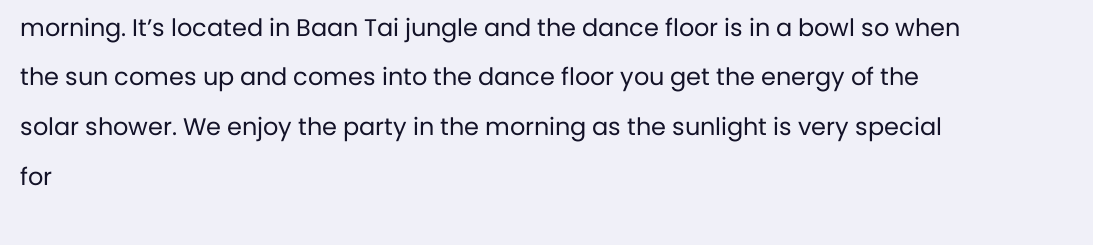morning. It’s located in Baan Tai jungle and the dance floor is in a bowl so when the sun comes up and comes into the dance floor you get the energy of the solar shower. We enjoy the party in the morning as the sunlight is very special for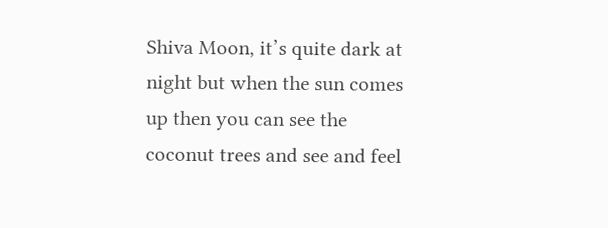Shiva Moon, it’s quite dark at night but when the sun comes up then you can see the coconut trees and see and feel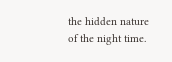the hidden nature of the night time.